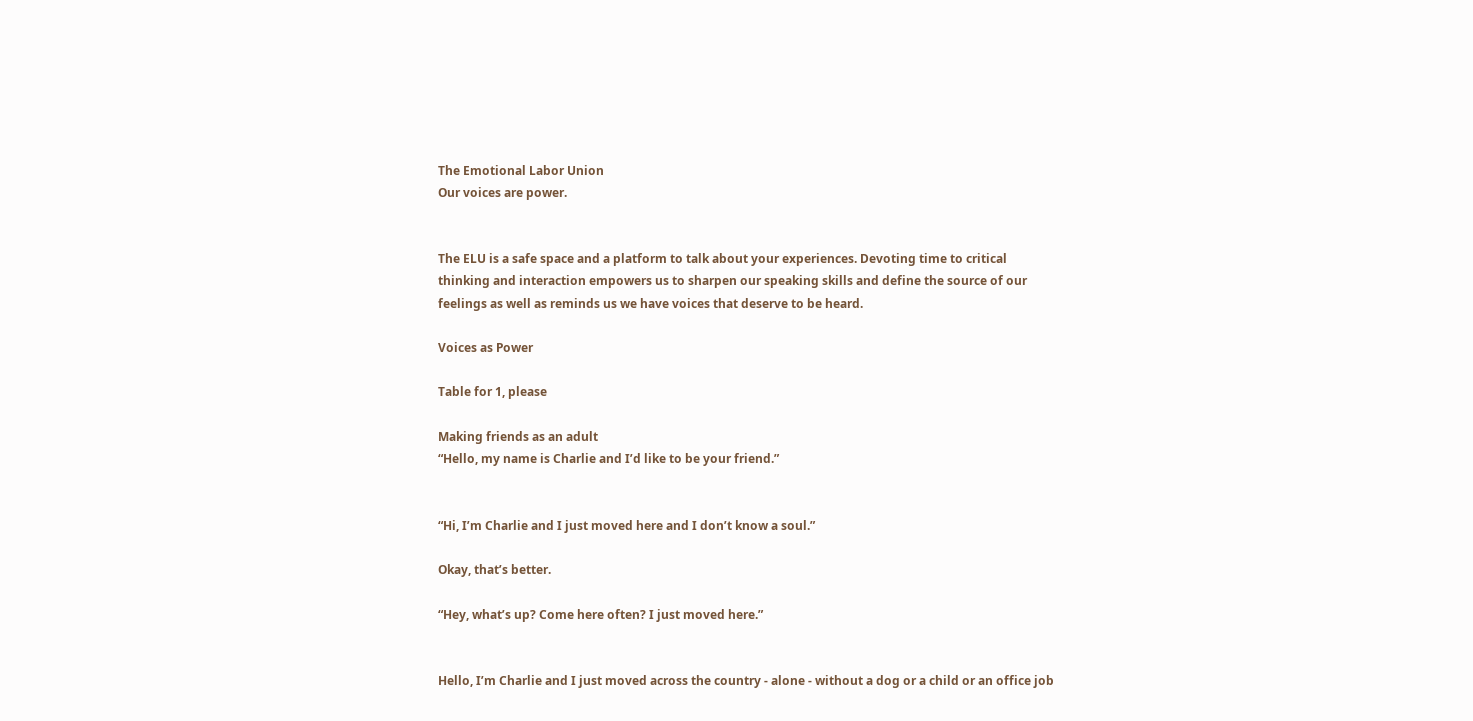The Emotional Labor Union
Our voices are power.


The ELU is a safe space and a platform to talk about your experiences. Devoting time to critical thinking and interaction empowers us to sharpen our speaking skills and define the source of our feelings as well as reminds us we have voices that deserve to be heard.

Voices as Power

Table for 1, please

Making friends as an adult
“Hello, my name is Charlie and I’d like to be your friend.”


“Hi, I’m Charlie and I just moved here and I don’t know a soul.”

Okay, that’s better.

“Hey, what’s up? Come here often? I just moved here.”


Hello, I’m Charlie and I just moved across the country - alone - without a dog or a child or an office job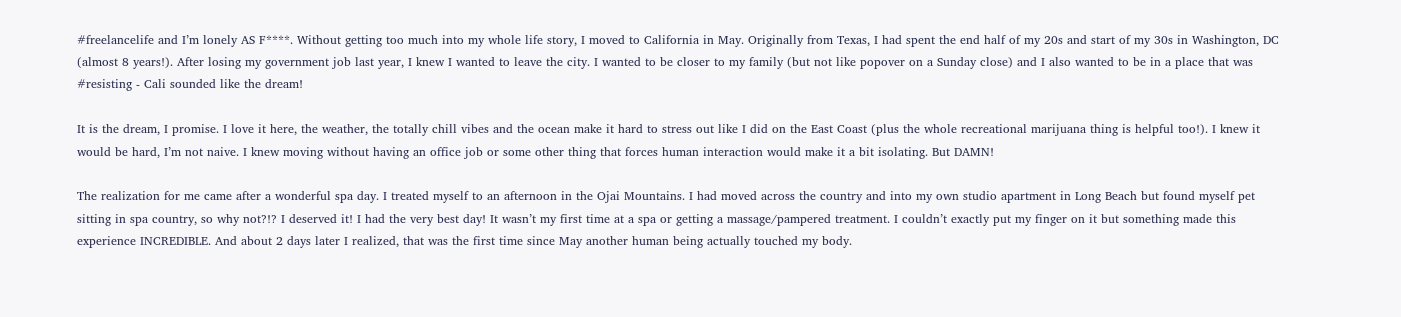#freelancelife and I’m lonely AS F****. Without getting too much into my whole life story, I moved to California in May. Originally from Texas, I had spent the end half of my 20s and start of my 30s in Washington, DC (almost 8 years!). After losing my government job last year, I knew I wanted to leave the city. I wanted to be closer to my family (but not like popover on a Sunday close) and I also wanted to be in a place that was #resisting - Cali sounded like the dream!

It is the dream, I promise. I love it here, the weather, the totally chill vibes and the ocean make it hard to stress out like I did on the East Coast (plus the whole recreational marijuana thing is helpful too!). I knew it would be hard, I’m not naive. I knew moving without having an office job or some other thing that forces human interaction would make it a bit isolating. But DAMN!

The realization for me came after a wonderful spa day. I treated myself to an afternoon in the Ojai Mountains. I had moved across the country and into my own studio apartment in Long Beach but found myself pet sitting in spa country, so why not?!? I deserved it! I had the very best day! It wasn’t my first time at a spa or getting a massage/pampered treatment. I couldn’t exactly put my finger on it but something made this experience INCREDIBLE. And about 2 days later I realized, that was the first time since May another human being actually touched my body.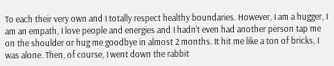To each their very own and I totally respect healthy boundaries. However, I am a hugger, I am an empath, I love people and energies and I hadn’t even had another person tap me on the shoulder or hug me goodbye in almost 2 months. It hit me like a ton of bricks, I was alone. Then, of course, I went down the rabbit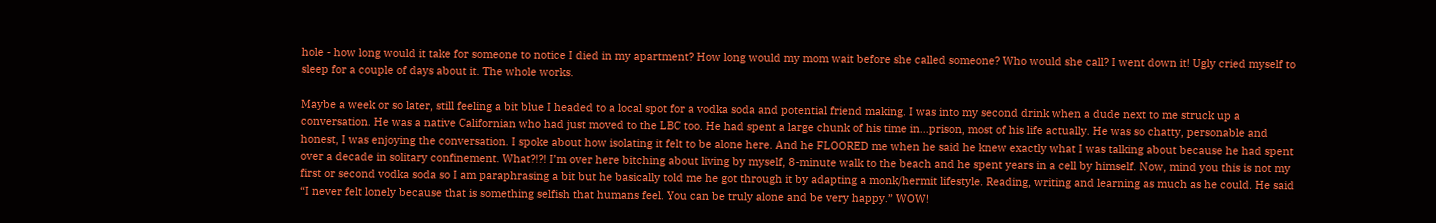hole - how long would it take for someone to notice I died in my apartment? How long would my mom wait before she called someone? Who would she call? I went down it! Ugly cried myself to sleep for a couple of days about it. The whole works.

Maybe a week or so later, still feeling a bit blue I headed to a local spot for a vodka soda and potential friend making. I was into my second drink when a dude next to me struck up a conversation. He was a native Californian who had just moved to the LBC too. He had spent a large chunk of his time in...prison, most of his life actually. He was so chatty, personable and honest, I was enjoying the conversation. I spoke about how isolating it felt to be alone here. And he FLOORED me when he said he knew exactly what I was talking about because he had spent over a decade in solitary confinement. What?!?! I’m over here bitching about living by myself, 8-minute walk to the beach and he spent years in a cell by himself. Now, mind you this is not my first or second vodka soda so I am paraphrasing a bit but he basically told me he got through it by adapting a monk/hermit lifestyle. Reading, writing and learning as much as he could. He said “I never felt lonely because that is something selfish that humans feel. You can be truly alone and be very happy.” WOW!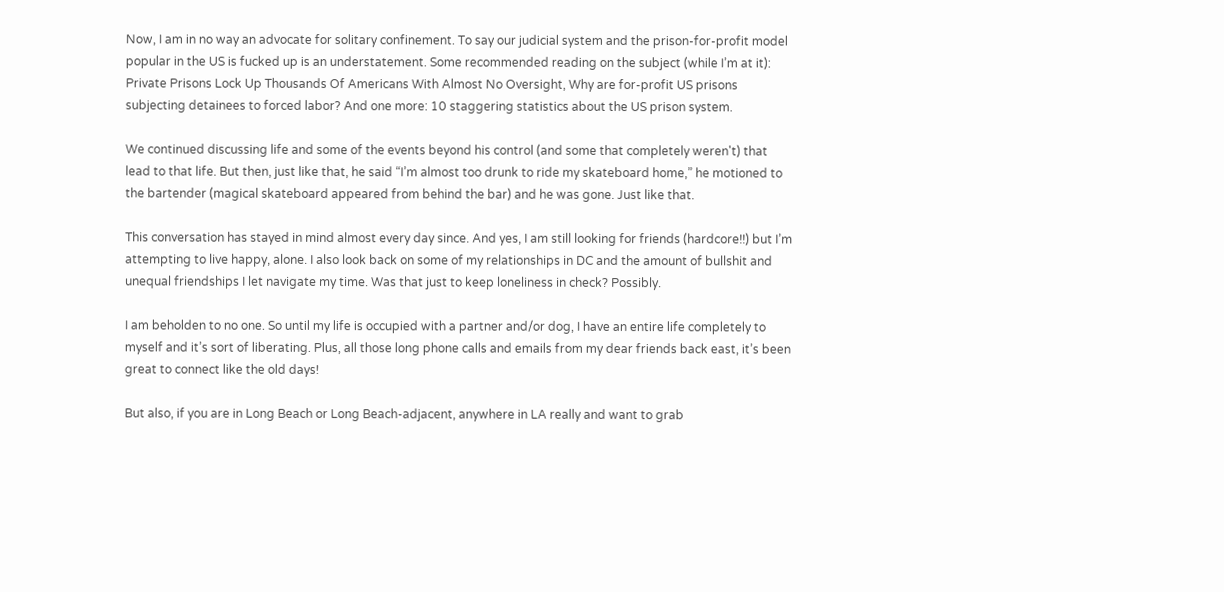Now, I am in no way an advocate for solitary confinement. To say our judicial system and the prison-for-profit model popular in the US is fucked up is an understatement. Some recommended reading on the subject (while I’m at it): Private Prisons Lock Up Thousands Of Americans With Almost No Oversight, Why are for-profit US prisons subjecting detainees to forced labor? And one more: 10 staggering statistics about the US prison system.

We continued discussing life and some of the events beyond his control (and some that completely weren't) that lead to that life. But then, just like that, he said “I’m almost too drunk to ride my skateboard home,” he motioned to the bartender (magical skateboard appeared from behind the bar) and he was gone. Just like that.

This conversation has stayed in mind almost every day since. And yes, I am still looking for friends (hardcore!!) but I’m attempting to live happy, alone. I also look back on some of my relationships in DC and the amount of bullshit and unequal friendships I let navigate my time. Was that just to keep loneliness in check? Possibly.

I am beholden to no one. So until my life is occupied with a partner and/or dog, I have an entire life completely to myself and it’s sort of liberating. Plus, all those long phone calls and emails from my dear friends back east, it’s been great to connect like the old days!

But also, if you are in Long Beach or Long Beach-adjacent, anywhere in LA really and want to grab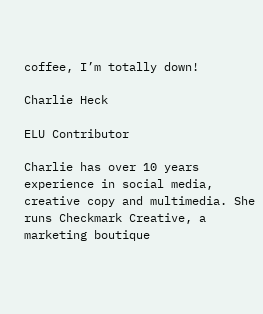coffee, I’m totally down!

Charlie Heck

ELU Contributor

Charlie has over 10 years experience in social media, creative copy and multimedia. She runs Checkmark Creative, a marketing boutique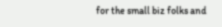for the small biz folks and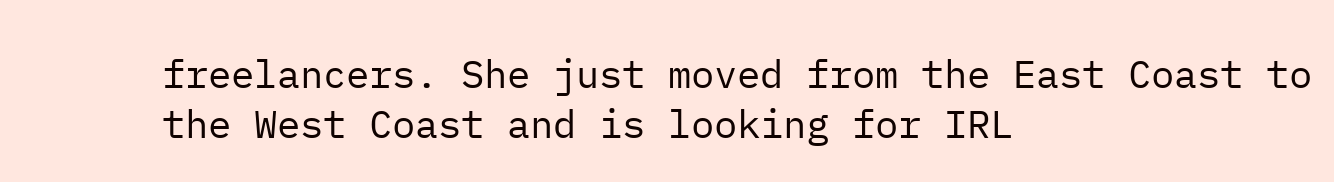freelancers. She just moved from the East Coast to the West Coast and is looking for IRL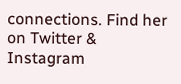connections. Find her on Twitter & Instagram